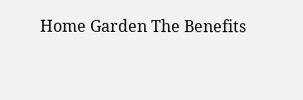Home Garden The Benefits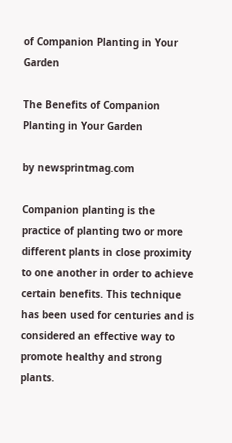of Companion Planting in Your Garden

The Benefits of Companion Planting in Your Garden

by newsprintmag.com

Companion planting is the practice of planting two or more different plants in close proximity to one another in order to achieve certain benefits. This technique has been used for centuries and is considered an effective way to promote healthy and strong plants.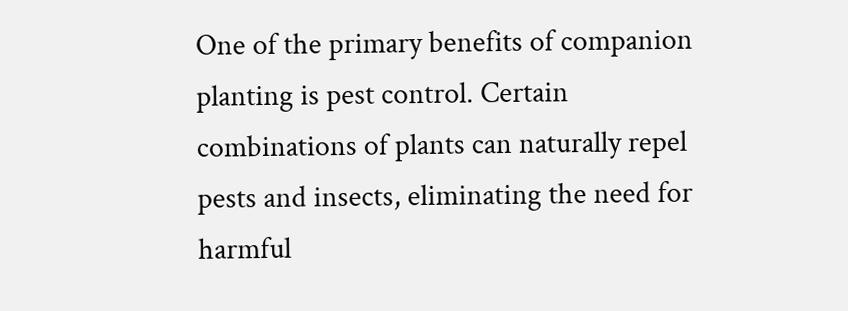One of the primary benefits of companion planting is pest control. Certain combinations of plants can naturally repel pests and insects, eliminating the need for harmful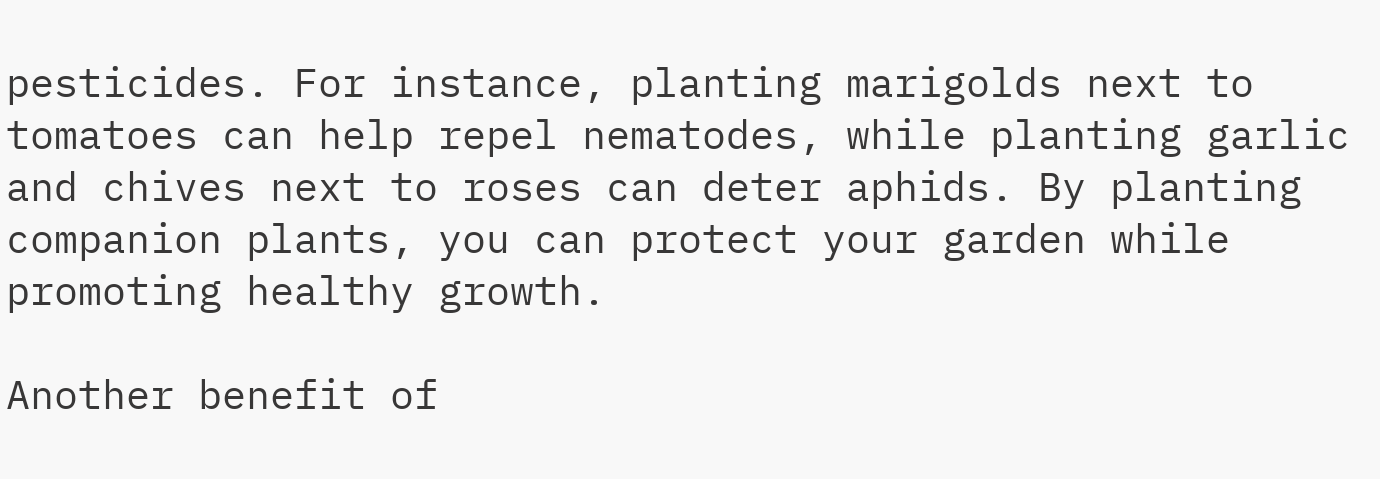pesticides. For instance, planting marigolds next to tomatoes can help repel nematodes, while planting garlic and chives next to roses can deter aphids. By planting companion plants, you can protect your garden while promoting healthy growth.

Another benefit of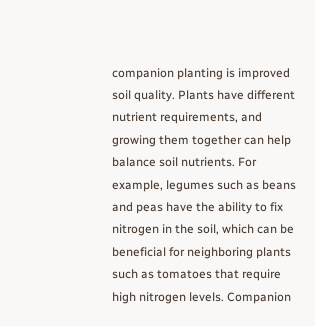companion planting is improved soil quality. Plants have different nutrient requirements, and growing them together can help balance soil nutrients. For example, legumes such as beans and peas have the ability to fix nitrogen in the soil, which can be beneficial for neighboring plants such as tomatoes that require high nitrogen levels. Companion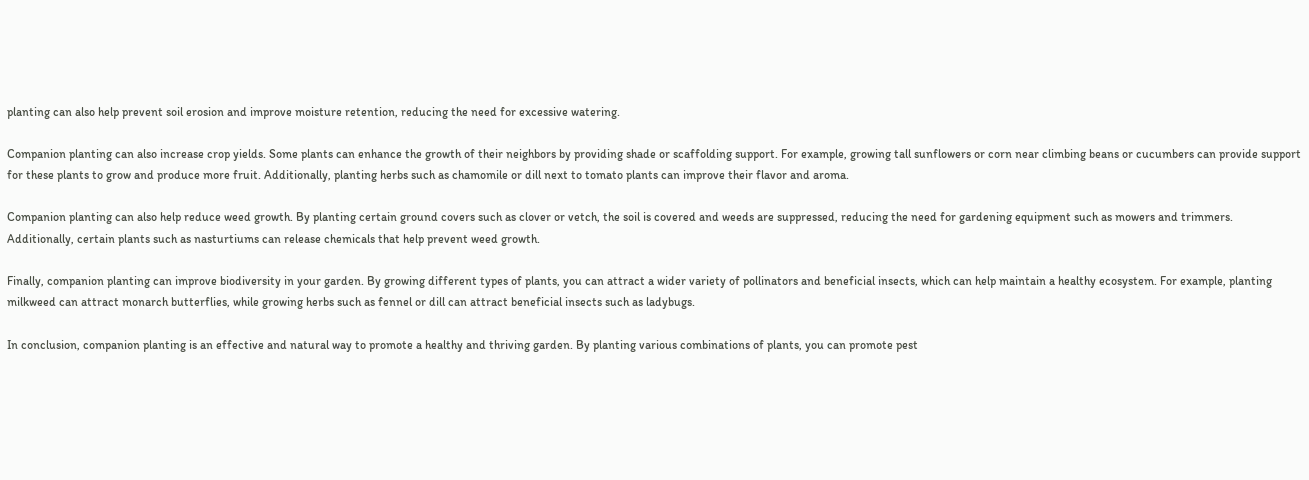planting can also help prevent soil erosion and improve moisture retention, reducing the need for excessive watering.

Companion planting can also increase crop yields. Some plants can enhance the growth of their neighbors by providing shade or scaffolding support. For example, growing tall sunflowers or corn near climbing beans or cucumbers can provide support for these plants to grow and produce more fruit. Additionally, planting herbs such as chamomile or dill next to tomato plants can improve their flavor and aroma.

Companion planting can also help reduce weed growth. By planting certain ground covers such as clover or vetch, the soil is covered and weeds are suppressed, reducing the need for gardening equipment such as mowers and trimmers. Additionally, certain plants such as nasturtiums can release chemicals that help prevent weed growth.

Finally, companion planting can improve biodiversity in your garden. By growing different types of plants, you can attract a wider variety of pollinators and beneficial insects, which can help maintain a healthy ecosystem. For example, planting milkweed can attract monarch butterflies, while growing herbs such as fennel or dill can attract beneficial insects such as ladybugs.

In conclusion, companion planting is an effective and natural way to promote a healthy and thriving garden. By planting various combinations of plants, you can promote pest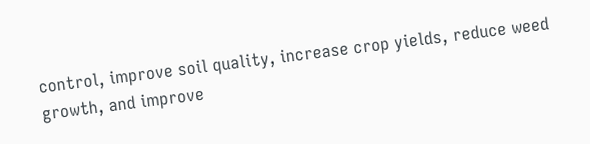control, improve soil quality, increase crop yields, reduce weed growth, and improve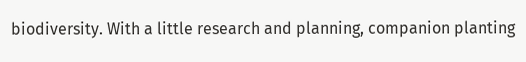biodiversity. With a little research and planning, companion planting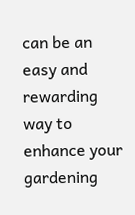can be an easy and rewarding way to enhance your gardening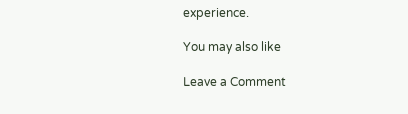experience.

You may also like

Leave a Comment